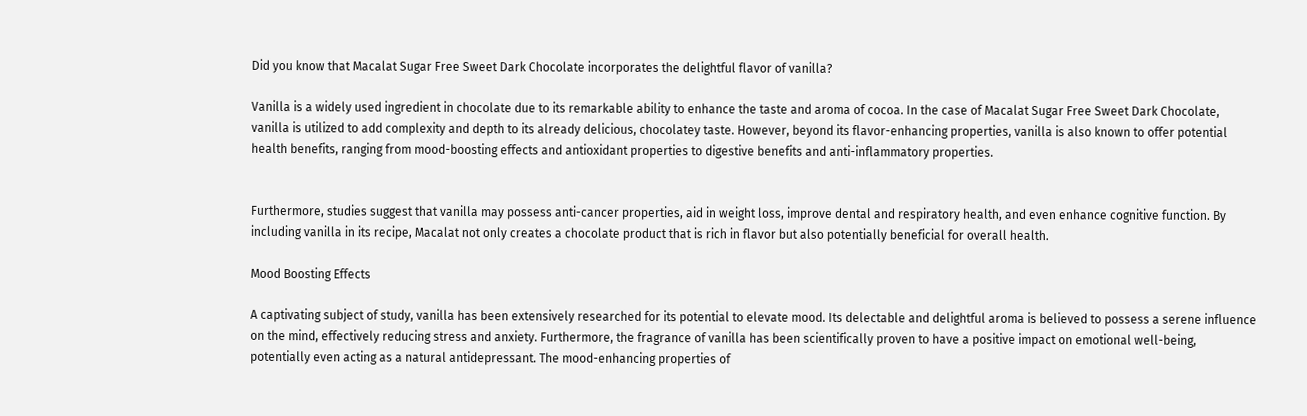Did you know that Macalat Sugar Free Sweet Dark Chocolate incorporates the delightful flavor of vanilla?

Vanilla is a widely used ingredient in chocolate due to its remarkable ability to enhance the taste and aroma of cocoa. In the case of Macalat Sugar Free Sweet Dark Chocolate, vanilla is utilized to add complexity and depth to its already delicious, chocolatey taste. However, beyond its flavor-enhancing properties, vanilla is also known to offer potential health benefits, ranging from mood-boosting effects and antioxidant properties to digestive benefits and anti-inflammatory properties.


Furthermore, studies suggest that vanilla may possess anti-cancer properties, aid in weight loss, improve dental and respiratory health, and even enhance cognitive function. By including vanilla in its recipe, Macalat not only creates a chocolate product that is rich in flavor but also potentially beneficial for overall health.

Mood Boosting Effects

A captivating subject of study, vanilla has been extensively researched for its potential to elevate mood. Its delectable and delightful aroma is believed to possess a serene influence on the mind, effectively reducing stress and anxiety. Furthermore, the fragrance of vanilla has been scientifically proven to have a positive impact on emotional well-being, potentially even acting as a natural antidepressant. The mood-enhancing properties of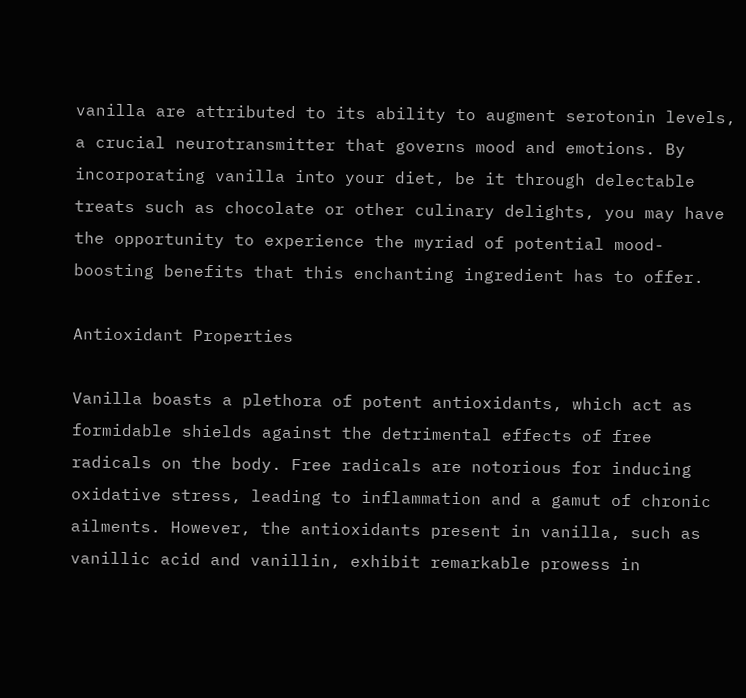vanilla are attributed to its ability to augment serotonin levels, a crucial neurotransmitter that governs mood and emotions. By incorporating vanilla into your diet, be it through delectable treats such as chocolate or other culinary delights, you may have the opportunity to experience the myriad of potential mood-boosting benefits that this enchanting ingredient has to offer.

Antioxidant Properties

Vanilla boasts a plethora of potent antioxidants, which act as formidable shields against the detrimental effects of free radicals on the body. Free radicals are notorious for inducing oxidative stress, leading to inflammation and a gamut of chronic ailments. However, the antioxidants present in vanilla, such as vanillic acid and vanillin, exhibit remarkable prowess in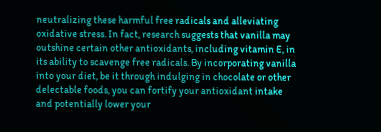neutralizing these harmful free radicals and alleviating oxidative stress. In fact, research suggests that vanilla may outshine certain other antioxidants, including vitamin E, in its ability to scavenge free radicals. By incorporating vanilla into your diet, be it through indulging in chocolate or other delectable foods, you can fortify your antioxidant intake and potentially lower your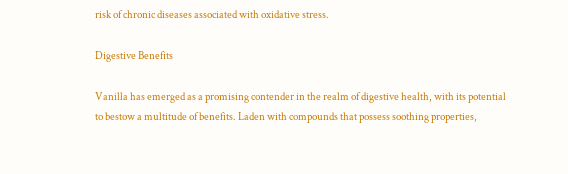risk of chronic diseases associated with oxidative stress.

Digestive Benefits

Vanilla has emerged as a promising contender in the realm of digestive health, with its potential to bestow a multitude of benefits. Laden with compounds that possess soothing properties,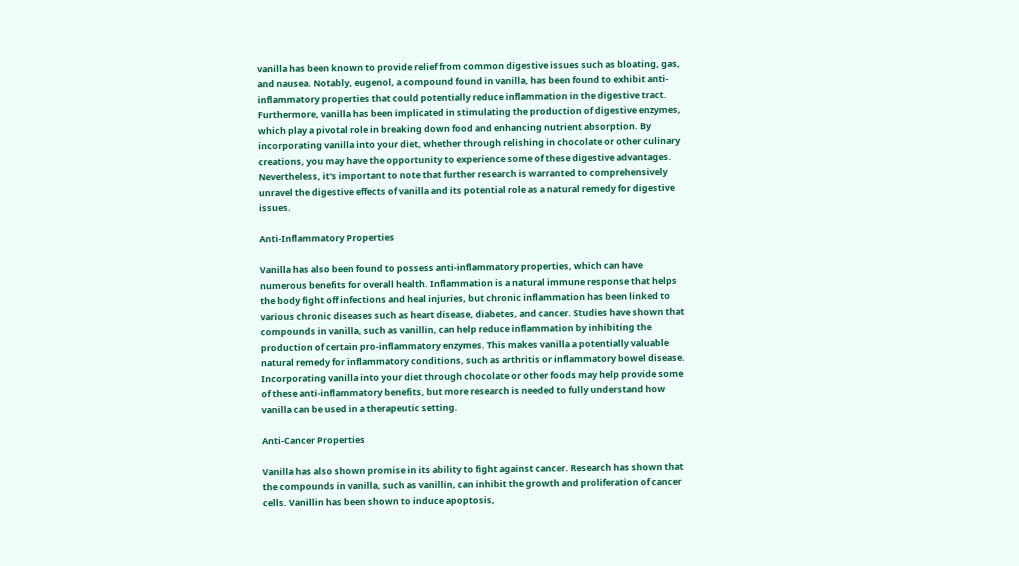vanilla has been known to provide relief from common digestive issues such as bloating, gas, and nausea. Notably, eugenol, a compound found in vanilla, has been found to exhibit anti-inflammatory properties that could potentially reduce inflammation in the digestive tract. Furthermore, vanilla has been implicated in stimulating the production of digestive enzymes, which play a pivotal role in breaking down food and enhancing nutrient absorption. By incorporating vanilla into your diet, whether through relishing in chocolate or other culinary creations, you may have the opportunity to experience some of these digestive advantages. Nevertheless, it's important to note that further research is warranted to comprehensively unravel the digestive effects of vanilla and its potential role as a natural remedy for digestive issues.

Anti-Inflammatory Properties

Vanilla has also been found to possess anti-inflammatory properties, which can have numerous benefits for overall health. Inflammation is a natural immune response that helps the body fight off infections and heal injuries, but chronic inflammation has been linked to various chronic diseases such as heart disease, diabetes, and cancer. Studies have shown that compounds in vanilla, such as vanillin, can help reduce inflammation by inhibiting the production of certain pro-inflammatory enzymes. This makes vanilla a potentially valuable natural remedy for inflammatory conditions, such as arthritis or inflammatory bowel disease. Incorporating vanilla into your diet through chocolate or other foods may help provide some of these anti-inflammatory benefits, but more research is needed to fully understand how vanilla can be used in a therapeutic setting.

Anti-Cancer Properties

Vanilla has also shown promise in its ability to fight against cancer. Research has shown that the compounds in vanilla, such as vanillin, can inhibit the growth and proliferation of cancer cells. Vanillin has been shown to induce apoptosis,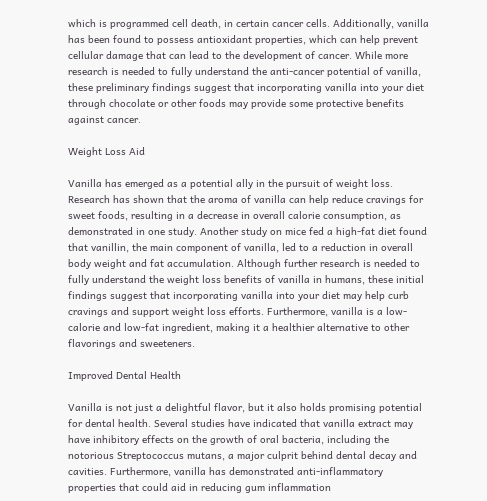which is programmed cell death, in certain cancer cells. Additionally, vanilla has been found to possess antioxidant properties, which can help prevent cellular damage that can lead to the development of cancer. While more research is needed to fully understand the anti-cancer potential of vanilla, these preliminary findings suggest that incorporating vanilla into your diet through chocolate or other foods may provide some protective benefits against cancer.

Weight Loss Aid

Vanilla has emerged as a potential ally in the pursuit of weight loss. Research has shown that the aroma of vanilla can help reduce cravings for sweet foods, resulting in a decrease in overall calorie consumption, as demonstrated in one study. Another study on mice fed a high-fat diet found that vanillin, the main component of vanilla, led to a reduction in overall body weight and fat accumulation. Although further research is needed to fully understand the weight loss benefits of vanilla in humans, these initial findings suggest that incorporating vanilla into your diet may help curb cravings and support weight loss efforts. Furthermore, vanilla is a low-calorie and low-fat ingredient, making it a healthier alternative to other flavorings and sweeteners.

Improved Dental Health

Vanilla is not just a delightful flavor, but it also holds promising potential for dental health. Several studies have indicated that vanilla extract may have inhibitory effects on the growth of oral bacteria, including the notorious Streptococcus mutans, a major culprit behind dental decay and cavities. Furthermore, vanilla has demonstrated anti-inflammatory properties that could aid in reducing gum inflammation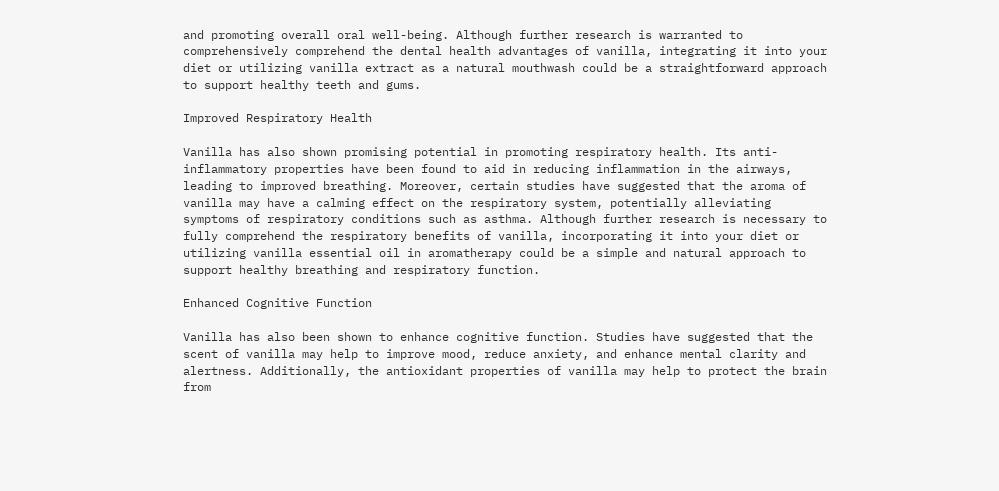and promoting overall oral well-being. Although further research is warranted to comprehensively comprehend the dental health advantages of vanilla, integrating it into your diet or utilizing vanilla extract as a natural mouthwash could be a straightforward approach to support healthy teeth and gums.

Improved Respiratory Health

Vanilla has also shown promising potential in promoting respiratory health. Its anti-inflammatory properties have been found to aid in reducing inflammation in the airways, leading to improved breathing. Moreover, certain studies have suggested that the aroma of vanilla may have a calming effect on the respiratory system, potentially alleviating symptoms of respiratory conditions such as asthma. Although further research is necessary to fully comprehend the respiratory benefits of vanilla, incorporating it into your diet or utilizing vanilla essential oil in aromatherapy could be a simple and natural approach to support healthy breathing and respiratory function.

Enhanced Cognitive Function

Vanilla has also been shown to enhance cognitive function. Studies have suggested that the scent of vanilla may help to improve mood, reduce anxiety, and enhance mental clarity and alertness. Additionally, the antioxidant properties of vanilla may help to protect the brain from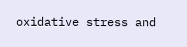oxidative stress and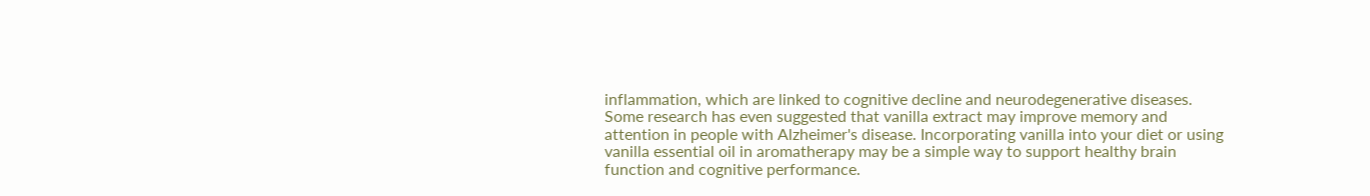inflammation, which are linked to cognitive decline and neurodegenerative diseases. Some research has even suggested that vanilla extract may improve memory and attention in people with Alzheimer's disease. Incorporating vanilla into your diet or using vanilla essential oil in aromatherapy may be a simple way to support healthy brain function and cognitive performance.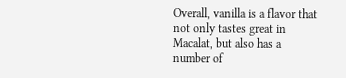Overall, vanilla is a flavor that not only tastes great in Macalat, but also has a number of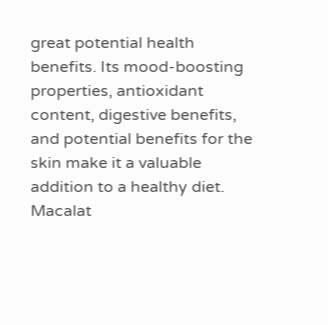great potential health benefits. Its mood-boosting properties, antioxidant content, digestive benefits, and potential benefits for the skin make it a valuable addition to a healthy diet. Macalat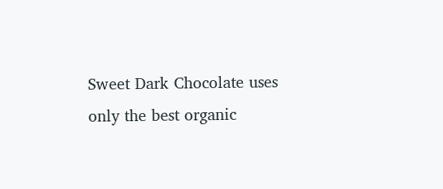Sweet Dark Chocolate uses only the best organic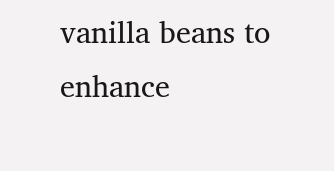vanilla beans to enhance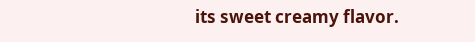its sweet creamy flavor.